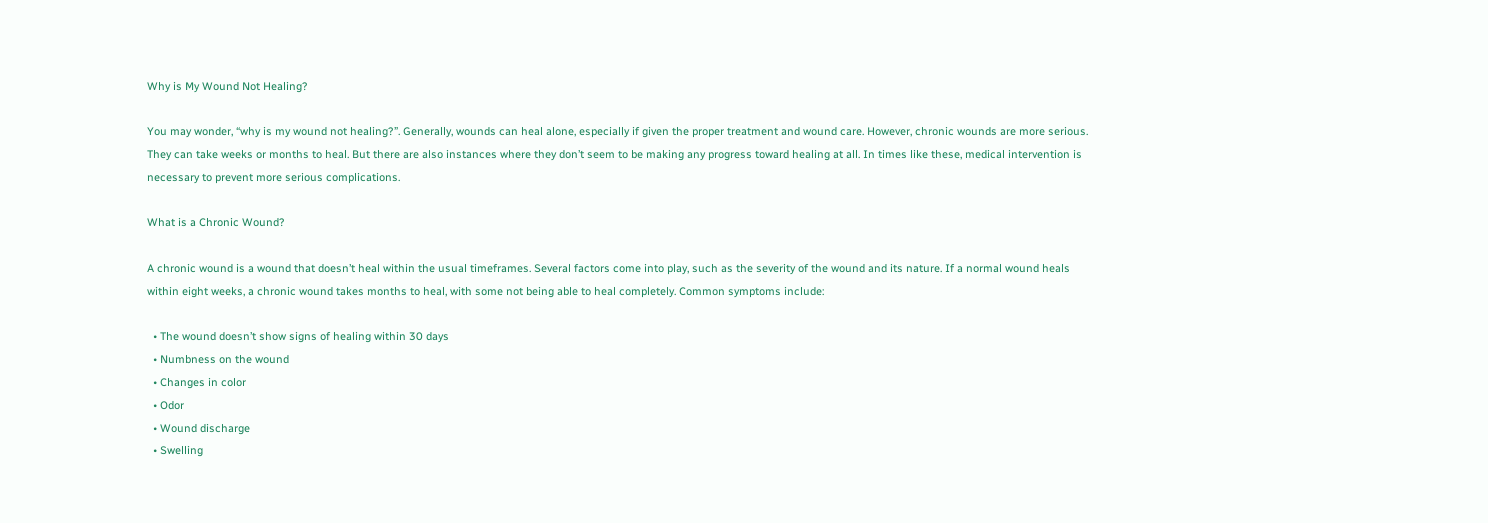Why is My Wound Not Healing?

You may wonder, “why is my wound not healing?”. Generally, wounds can heal alone, especially if given the proper treatment and wound care. However, chronic wounds are more serious. They can take weeks or months to heal. But there are also instances where they don’t seem to be making any progress toward healing at all. In times like these, medical intervention is necessary to prevent more serious complications.

What is a Chronic Wound?

A chronic wound is a wound that doesn’t heal within the usual timeframes. Several factors come into play, such as the severity of the wound and its nature. If a normal wound heals within eight weeks, a chronic wound takes months to heal, with some not being able to heal completely. Common symptoms include:

  • The wound doesn’t show signs of healing within 30 days
  • Numbness on the wound
  • Changes in color
  • Odor
  • Wound discharge
  • Swelling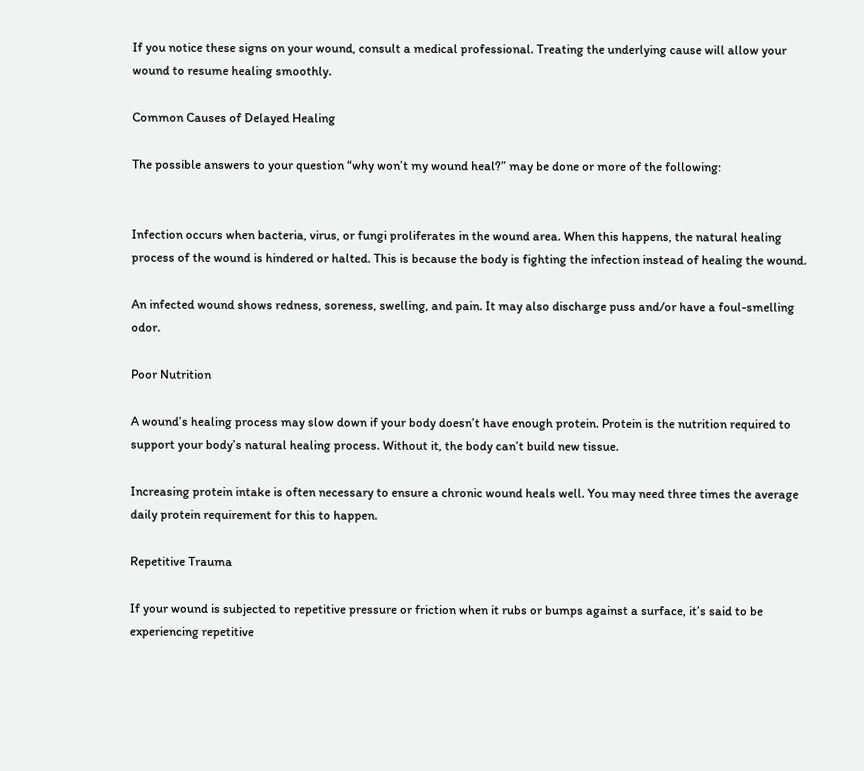If you notice these signs on your wound, consult a medical professional. Treating the underlying cause will allow your wound to resume healing smoothly.

Common Causes of Delayed Healing

The possible answers to your question “why won’t my wound heal?” may be done or more of the following:


Infection occurs when bacteria, virus, or fungi proliferates in the wound area. When this happens, the natural healing process of the wound is hindered or halted. This is because the body is fighting the infection instead of healing the wound.

An infected wound shows redness, soreness, swelling, and pain. It may also discharge puss and/or have a foul-smelling odor.

Poor Nutrition

A wound’s healing process may slow down if your body doesn’t have enough protein. Protein is the nutrition required to support your body’s natural healing process. Without it, the body can’t build new tissue.

Increasing protein intake is often necessary to ensure a chronic wound heals well. You may need three times the average daily protein requirement for this to happen.

Repetitive Trauma

If your wound is subjected to repetitive pressure or friction when it rubs or bumps against a surface, it’s said to be experiencing repetitive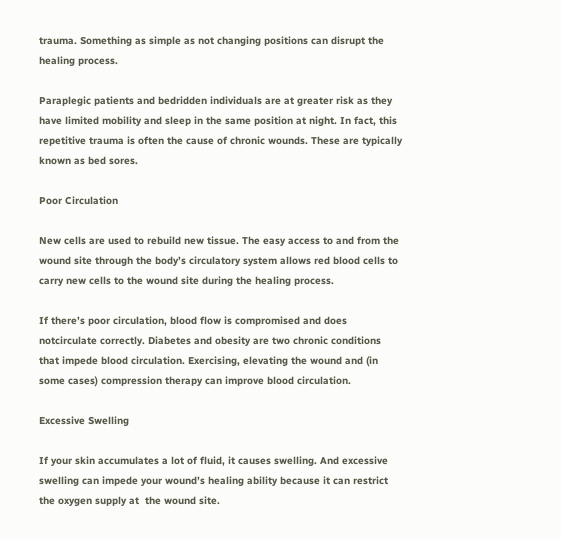trauma. Something as simple as not changing positions can disrupt the healing process.

Paraplegic patients and bedridden individuals are at greater risk as they have limited mobility and sleep in the same position at night. In fact, this repetitive trauma is often the cause of chronic wounds. These are typically known as bed sores.

Poor Circulation

New cells are used to rebuild new tissue. The easy access to and from the wound site through the body’s circulatory system allows red blood cells to carry new cells to the wound site during the healing process.

If there’s poor circulation, blood flow is compromised and does notcirculate correctly. Diabetes and obesity are two chronic conditions that impede blood circulation. Exercising, elevating the wound and (in some cases) compression therapy can improve blood circulation.

Excessive Swelling

If your skin accumulates a lot of fluid, it causes swelling. And excessive swelling can impede your wound’s healing ability because it can restrict the oxygen supply at  the wound site.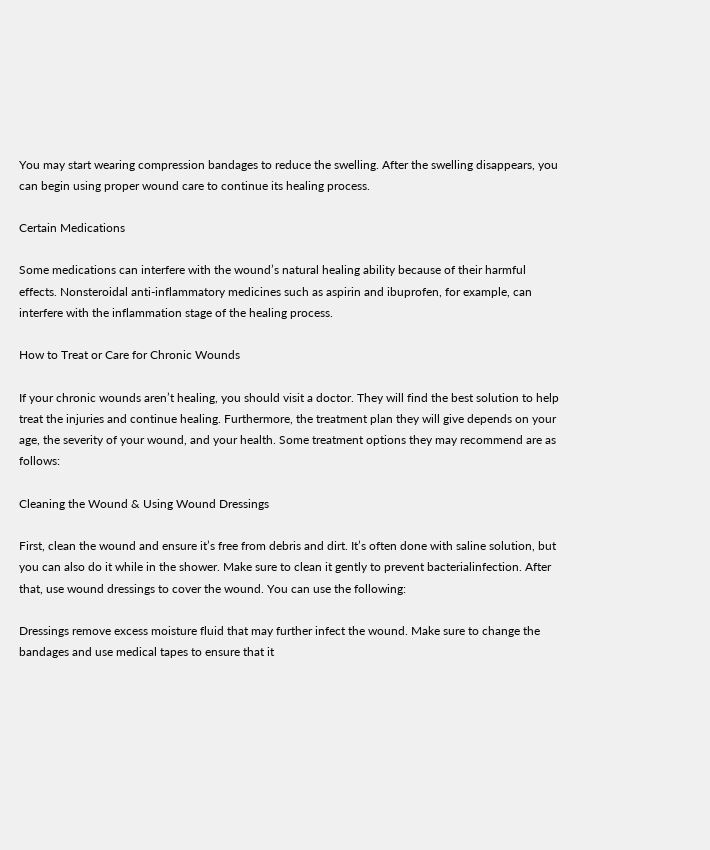You may start wearing compression bandages to reduce the swelling. After the swelling disappears, you can begin using proper wound care to continue its healing process.

Certain Medications

Some medications can interfere with the wound’s natural healing ability because of their harmful effects. Nonsteroidal anti-inflammatory medicines such as aspirin and ibuprofen, for example, can interfere with the inflammation stage of the healing process.

How to Treat or Care for Chronic Wounds

If your chronic wounds aren’t healing, you should visit a doctor. They will find the best solution to help treat the injuries and continue healing. Furthermore, the treatment plan they will give depends on your age, the severity of your wound, and your health. Some treatment options they may recommend are as follows:

Cleaning the Wound & Using Wound Dressings

First, clean the wound and ensure it’s free from debris and dirt. It’s often done with saline solution, but you can also do it while in the shower. Make sure to clean it gently to prevent bacterialinfection. After that, use wound dressings to cover the wound. You can use the following:

Dressings remove excess moisture fluid that may further infect the wound. Make sure to change the bandages and use medical tapes to ensure that it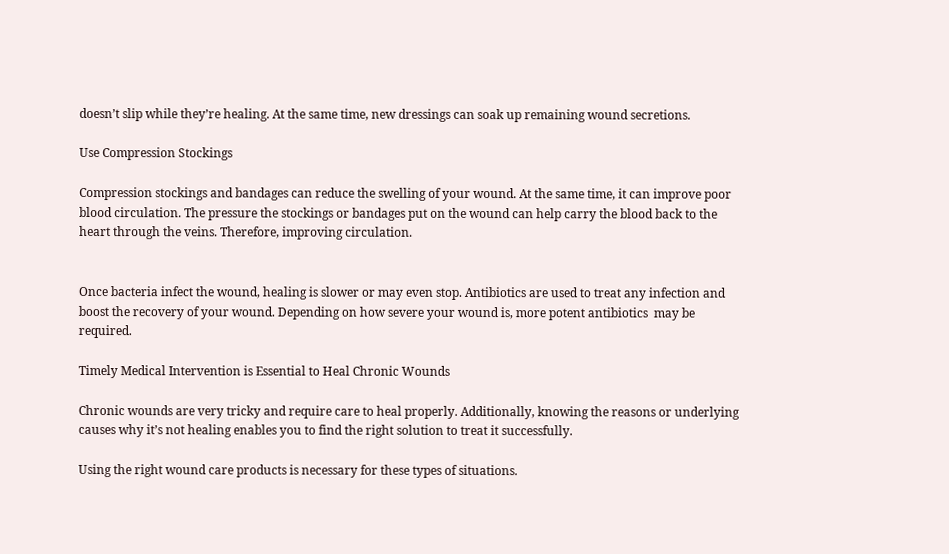doesn’t slip while they’re healing. At the same time, new dressings can soak up remaining wound secretions.

Use Compression Stockings

Compression stockings and bandages can reduce the swelling of your wound. At the same time, it can improve poor blood circulation. The pressure the stockings or bandages put on the wound can help carry the blood back to the heart through the veins. Therefore, improving circulation.


Once bacteria infect the wound, healing is slower or may even stop. Antibiotics are used to treat any infection and boost the recovery of your wound. Depending on how severe your wound is, more potent antibiotics  may be required.

Timely Medical Intervention is Essential to Heal Chronic Wounds

Chronic wounds are very tricky and require care to heal properly. Additionally, knowing the reasons or underlying causes why it’s not healing enables you to find the right solution to treat it successfully.

Using the right wound care products is necessary for these types of situations.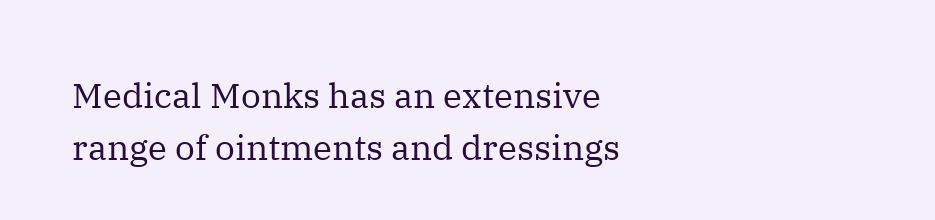Medical Monks has an extensive range of ointments and dressings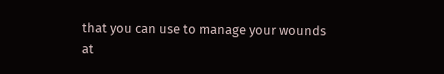that you can use to manage your wounds at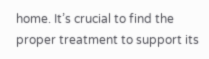home. It’s crucial to find the proper treatment to support its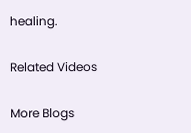healing.

Related Videos

More Blogs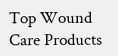Top Wound Care Products